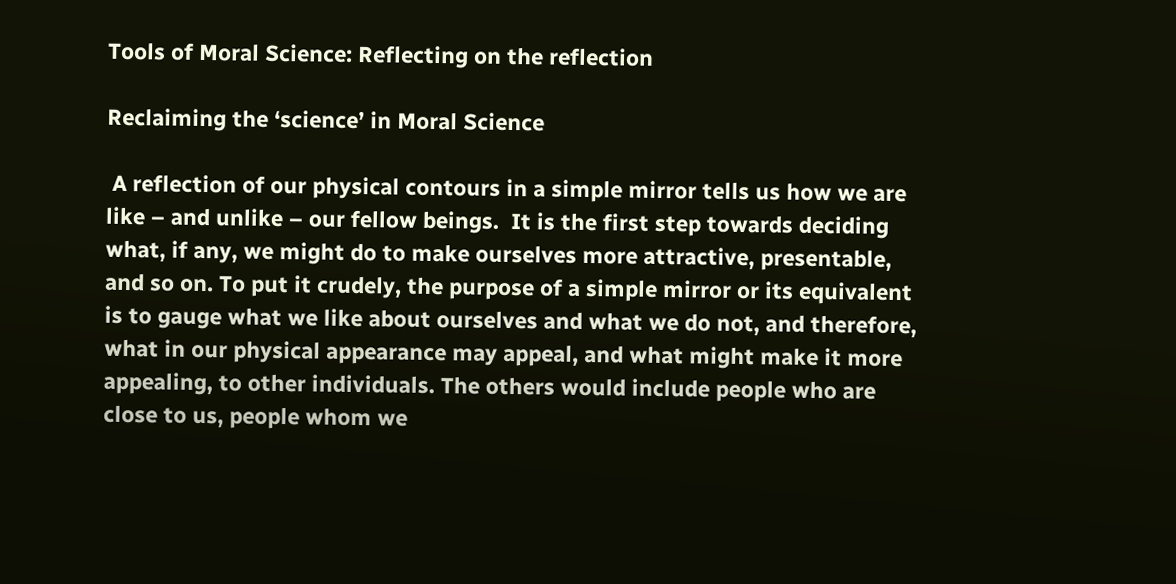Tools of Moral Science: Reflecting on the reflection

Reclaiming the ‘science’ in Moral Science

 A reflection of our physical contours in a simple mirror tells us how we are like – and unlike – our fellow beings.  It is the first step towards deciding what, if any, we might do to make ourselves more attractive, presentable, and so on. To put it crudely, the purpose of a simple mirror or its equivalent is to gauge what we like about ourselves and what we do not, and therefore, what in our physical appearance may appeal, and what might make it more appealing, to other individuals. The others would include people who are close to us, people whom we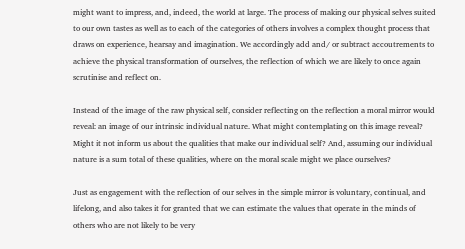might want to impress, and, indeed, the world at large. The process of making our physical selves suited to our own tastes as well as to each of the categories of others involves a complex thought process that draws on experience, hearsay and imagination. We accordingly add and/ or subtract accoutrements to achieve the physical transformation of ourselves, the reflection of which we are likely to once again scrutinise and reflect on.

Instead of the image of the raw physical self, consider reflecting on the reflection a moral mirror would reveal: an image of our intrinsic individual nature. What might contemplating on this image reveal? Might it not inform us about the qualities that make our individual self? And, assuming our individual nature is a sum total of these qualities, where on the moral scale might we place ourselves?

Just as engagement with the reflection of our selves in the simple mirror is voluntary, continual, and lifelong, and also takes it for granted that we can estimate the values that operate in the minds of others who are not likely to be very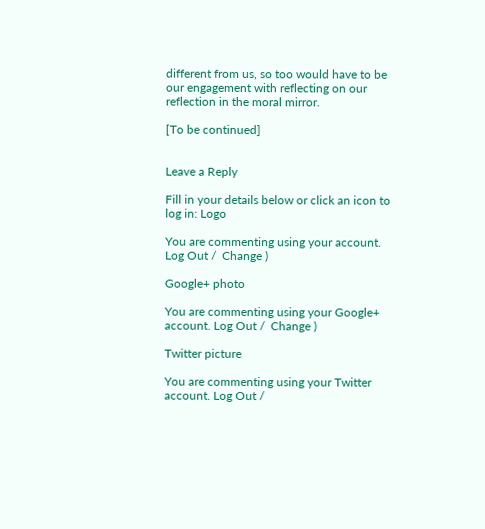different from us, so too would have to be our engagement with reflecting on our reflection in the moral mirror.

[To be continued]


Leave a Reply

Fill in your details below or click an icon to log in: Logo

You are commenting using your account. Log Out /  Change )

Google+ photo

You are commenting using your Google+ account. Log Out /  Change )

Twitter picture

You are commenting using your Twitter account. Log Out /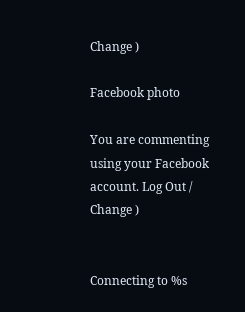Change )

Facebook photo

You are commenting using your Facebook account. Log Out /  Change )


Connecting to %s